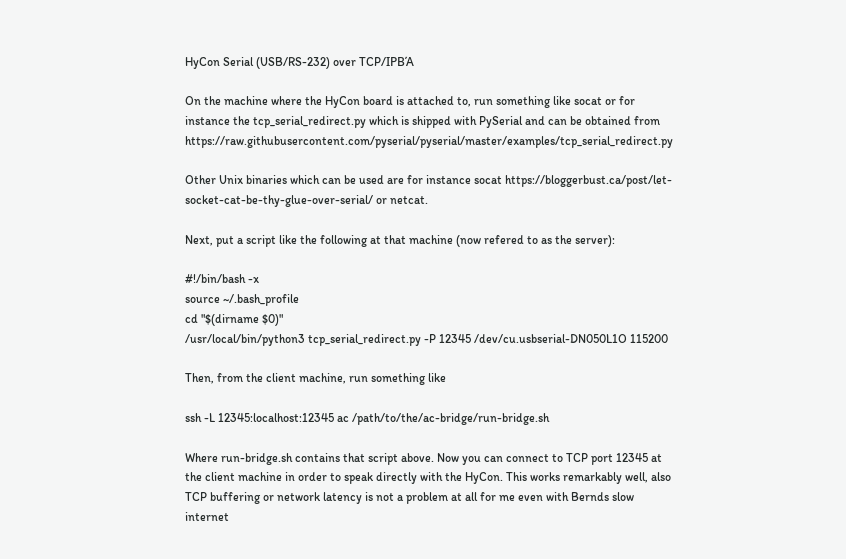HyCon Serial (USB/RS-232) over TCP/IPΒΆ

On the machine where the HyCon board is attached to, run something like socat or for instance the tcp_serial_redirect.py which is shipped with PySerial and can be obtained from https://raw.githubusercontent.com/pyserial/pyserial/master/examples/tcp_serial_redirect.py

Other Unix binaries which can be used are for instance socat https://bloggerbust.ca/post/let-socket-cat-be-thy-glue-over-serial/ or netcat.

Next, put a script like the following at that machine (now refered to as the server):

#!/bin/bash -x
source ~/.bash_profile
cd "$(dirname $0)"
/usr/local/bin/python3 tcp_serial_redirect.py -P 12345 /dev/cu.usbserial-DN050L1O 115200

Then, from the client machine, run something like

ssh -L 12345:localhost:12345 ac /path/to/the/ac-bridge/run-bridge.sh

Where run-bridge.sh contains that script above. Now you can connect to TCP port 12345 at the client machine in order to speak directly with the HyCon. This works remarkably well, also TCP buffering or network latency is not a problem at all for me even with Bernds slow internet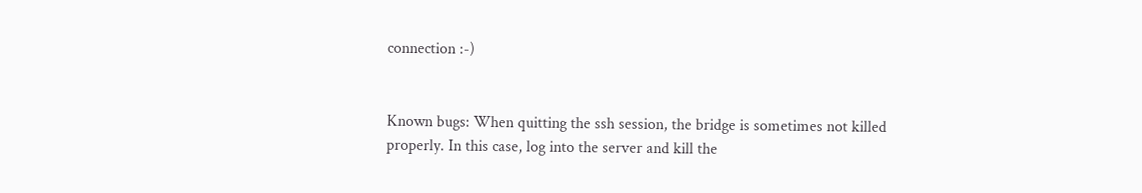connection :-)


Known bugs: When quitting the ssh session, the bridge is sometimes not killed properly. In this case, log into the server and kill the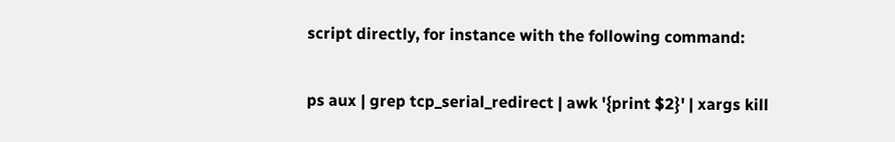script directly, for instance with the following command:

ps aux | grep tcp_serial_redirect | awk '{print $2}' | xargs kill